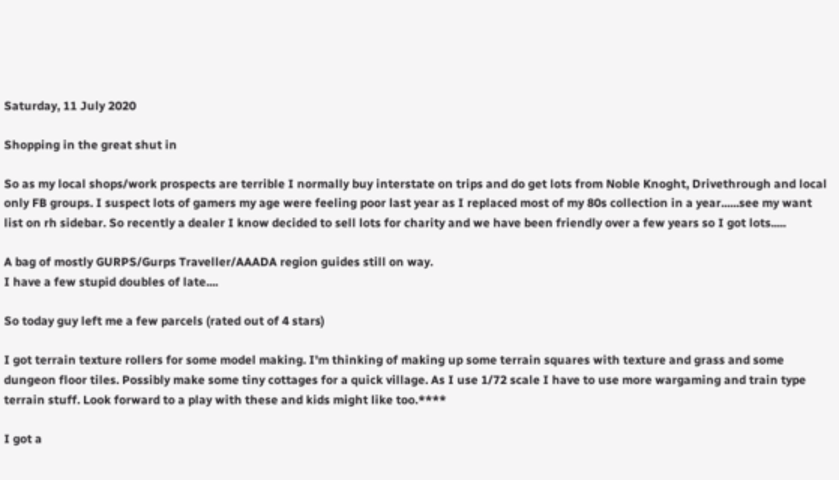Saturday, 11 July 2020

Shopping in the great shut in

So as my local shops/work prospects are terrible I normally buy interstate on trips and do get lots from Noble Knoght, Drivethrough and local only FB groups. I suspect lots of gamers my age were feeling poor last year as I replaced most of my 80s collection in a year......see my want list on rh sidebar. So recently a dealer I know decided to sell lots for charity and we have been friendly over a few years so I got lots.....

A bag of mostly GURPS/Gurps Traveller/AAADA region guides still on way.
I have a few stupid doubles of late....

So today guy left me a few parcels (rated out of 4 stars)

I got terrain texture rollers for some model making. I'm thinking of making up some terrain squares with texture and grass and some dungeon floor tiles. Possibly make some tiny cottages for a quick village. As I use 1/72 scale I have to use more wargaming and train type terrain stuff. Look forward to a play with these and kids might like too.****

I got a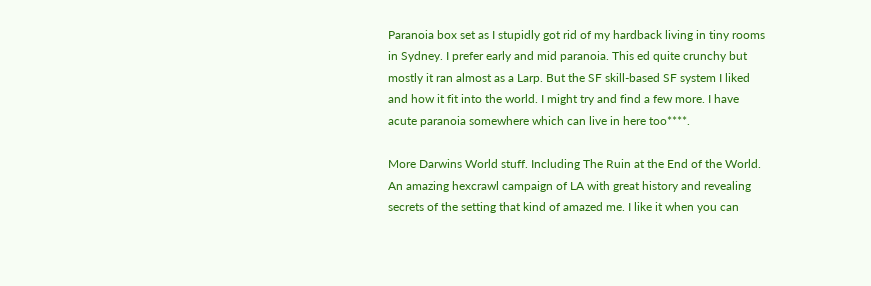Paranoia box set as I stupidly got rid of my hardback living in tiny rooms in Sydney. I prefer early and mid paranoia. This ed quite crunchy but mostly it ran almost as a Larp. But the SF skill-based SF system I liked and how it fit into the world. I might try and find a few more. I have acute paranoia somewhere which can live in here too****.

More Darwins World stuff. Including The Ruin at the End of the World. An amazing hexcrawl campaign of LA with great history and revealing secrets of the setting that kind of amazed me. I like it when you can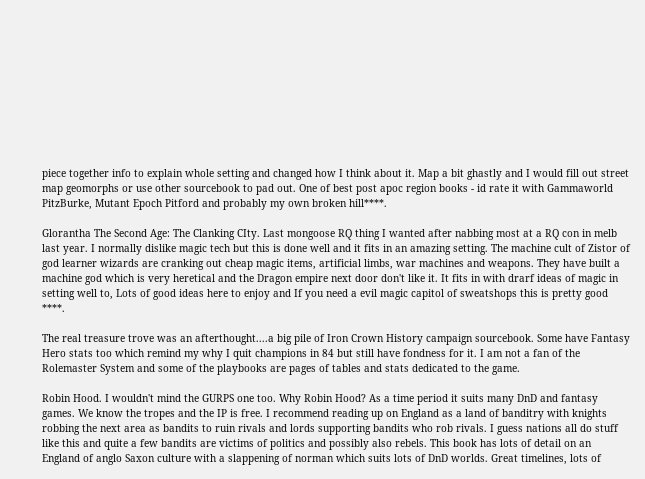piece together info to explain whole setting and changed how I think about it. Map a bit ghastly and I would fill out street map geomorphs or use other sourcebook to pad out. One of best post apoc region books - id rate it with Gammaworld PitzBurke, Mutant Epoch Pitford and probably my own broken hill****.

Glorantha The Second Age: The Clanking CIty. Last mongoose RQ thing I wanted after nabbing most at a RQ con in melb last year. I normally dislike magic tech but this is done well and it fits in an amazing setting. The machine cult of Zistor of god learner wizards are cranking out cheap magic items, artificial limbs, war machines and weapons. They have built a machine god which is very heretical and the Dragon empire next door don't like it. It fits in with drarf ideas of magic in setting well to, Lots of good ideas here to enjoy and If you need a evil magic capitol of sweatshops this is pretty good ****.

The real treasure trove was an afterthought....a big pile of Iron Crown History campaign sourcebook. Some have Fantasy Hero stats too which remind my why I quit champions in 84 but still have fondness for it. I am not a fan of the Rolemaster System and some of the playbooks are pages of tables and stats dedicated to the game.

Robin Hood. I wouldn't mind the GURPS one too. Why Robin Hood? As a time period it suits many DnD and fantasy games. We know the tropes and the IP is free. I recommend reading up on England as a land of banditry with knights robbing the next area as bandits to ruin rivals and lords supporting bandits who rob rivals. I guess nations all do stuff like this and quite a few bandits are victims of politics and possibly also rebels. This book has lots of detail on an England of anglo Saxon culture with a slappening of norman which suits lots of DnD worlds. Great timelines, lots of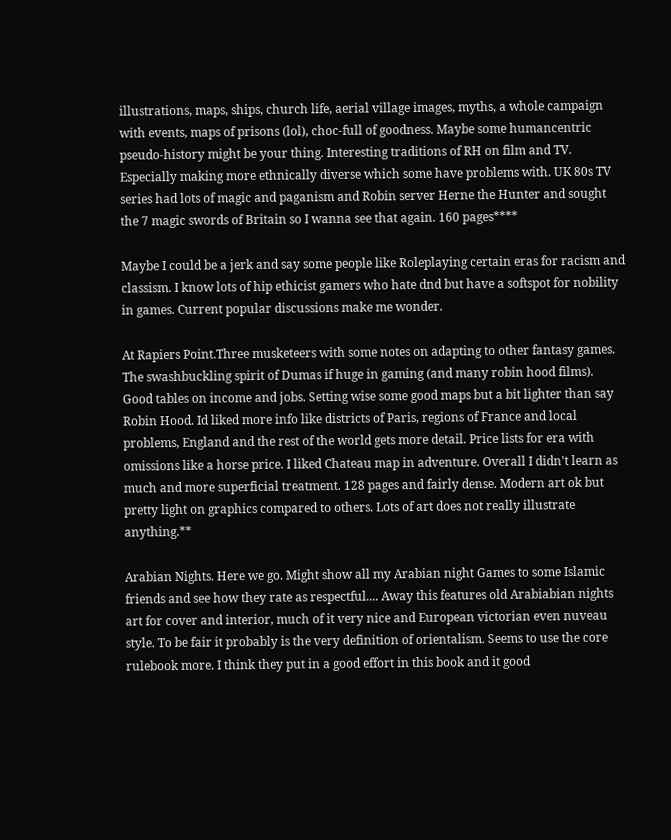illustrations, maps, ships, church life, aerial village images, myths, a whole campaign with events, maps of prisons (lol), choc-full of goodness. Maybe some humancentric pseudo-history might be your thing. Interesting traditions of RH on film and TV. Especially making more ethnically diverse which some have problems with. UK 80s TV series had lots of magic and paganism and Robin server Herne the Hunter and sought the 7 magic swords of Britain so I wanna see that again. 160 pages****

Maybe I could be a jerk and say some people like Roleplaying certain eras for racism and classism. I know lots of hip ethicist gamers who hate dnd but have a softspot for nobility in games. Current popular discussions make me wonder.

At Rapiers Point.Three musketeers with some notes on adapting to other fantasy games. The swashbuckling spirit of Dumas if huge in gaming (and many robin hood films).  Good tables on income and jobs. Setting wise some good maps but a bit lighter than say Robin Hood. Id liked more info like districts of Paris, regions of France and local problems, England and the rest of the world gets more detail. Price lists for era with omissions like a horse price. I liked Chateau map in adventure. Overall I didn't learn as much and more superficial treatment. 128 pages and fairly dense. Modern art ok but pretty light on graphics compared to others. Lots of art does not really illustrate anything.**

Arabian Nights. Here we go. Might show all my Arabian night Games to some Islamic friends and see how they rate as respectful.... Away this features old Arabiabian nights art for cover and interior, much of it very nice and European victorian even nuveau style. To be fair it probably is the very definition of orientalism. Seems to use the core rulebook more. I think they put in a good effort in this book and it good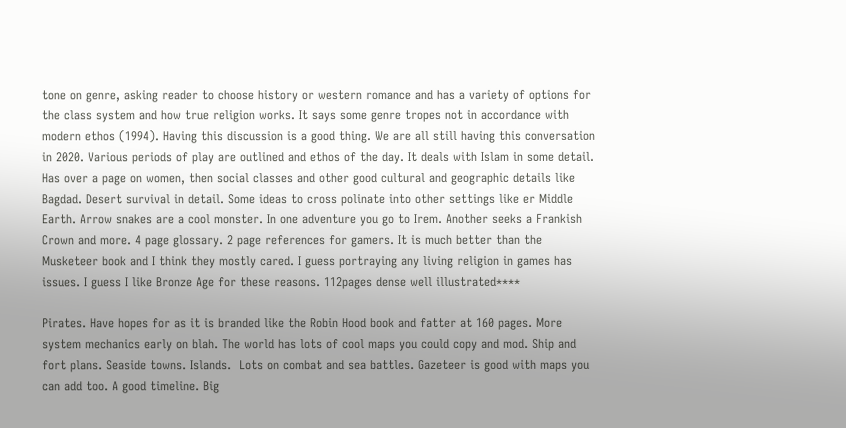tone on genre, asking reader to choose history or western romance and has a variety of options for the class system and how true religion works. It says some genre tropes not in accordance with modern ethos (1994). Having this discussion is a good thing. We are all still having this conversation in 2020. Various periods of play are outlined and ethos of the day. It deals with Islam in some detail. Has over a page on women, then social classes and other good cultural and geographic details like Bagdad. Desert survival in detail. Some ideas to cross polinate into other settings like er Middle Earth. Arrow snakes are a cool monster. In one adventure you go to Irem. Another seeks a Frankish Crown and more. 4 page glossary. 2 page references for gamers. It is much better than the Musketeer book and I think they mostly cared. I guess portraying any living religion in games has issues. I guess I like Bronze Age for these reasons. 112pages dense well illustrated****

Pirates. Have hopes for as it is branded like the Robin Hood book and fatter at 160 pages. More system mechanics early on blah. The world has lots of cool maps you could copy and mod. Ship and fort plans. Seaside towns. Islands.  Lots on combat and sea battles. Gazeteer is good with maps you can add too. A good timeline. Big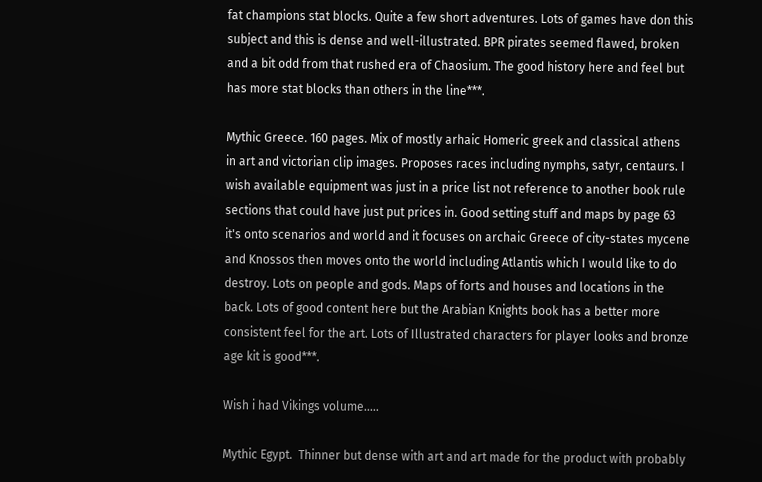fat champions stat blocks. Quite a few short adventures. Lots of games have don this subject and this is dense and well-illustrated. BPR pirates seemed flawed, broken and a bit odd from that rushed era of Chaosium. The good history here and feel but has more stat blocks than others in the line***.

Mythic Greece. 160 pages. Mix of mostly arhaic Homeric greek and classical athens in art and victorian clip images. Proposes races including nymphs, satyr, centaurs. I wish available equipment was just in a price list not reference to another book rule sections that could have just put prices in. Good setting stuff and maps by page 63 it's onto scenarios and world and it focuses on archaic Greece of city-states mycene and Knossos then moves onto the world including Atlantis which I would like to do destroy. Lots on people and gods. Maps of forts and houses and locations in the back. Lots of good content here but the Arabian Knights book has a better more consistent feel for the art. Lots of Illustrated characters for player looks and bronze age kit is good***.

Wish i had Vikings volume.....

Mythic Egypt.  Thinner but dense with art and art made for the product with probably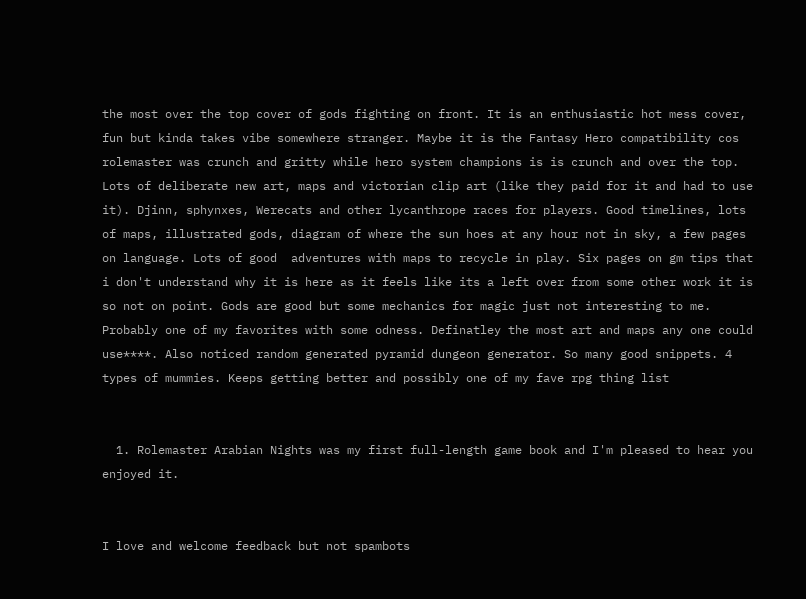the most over the top cover of gods fighting on front. It is an enthusiastic hot mess cover, fun but kinda takes vibe somewhere stranger. Maybe it is the Fantasy Hero compatibility cos rolemaster was crunch and gritty while hero system champions is is crunch and over the top. Lots of deliberate new art, maps and victorian clip art (like they paid for it and had to use it). Djinn, sphynxes, Werecats and other lycanthrope races for players. Good timelines, lots of maps, illustrated gods, diagram of where the sun hoes at any hour not in sky, a few pages on language. Lots of good  adventures with maps to recycle in play. Six pages on gm tips that i don't understand why it is here as it feels like its a left over from some other work it is so not on point. Gods are good but some mechanics for magic just not interesting to me. Probably one of my favorites with some odness. Definatley the most art and maps any one could use****. Also noticed random generated pyramid dungeon generator. So many good snippets. 4 types of mummies. Keeps getting better and possibly one of my fave rpg thing list


  1. Rolemaster Arabian Nights was my first full-length game book and I'm pleased to hear you enjoyed it.


I love and welcome feedback but not spambots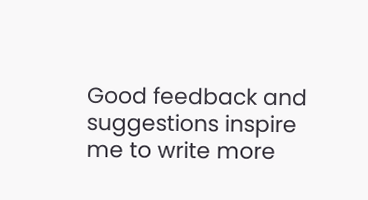Good feedback and suggestions inspire me to write more